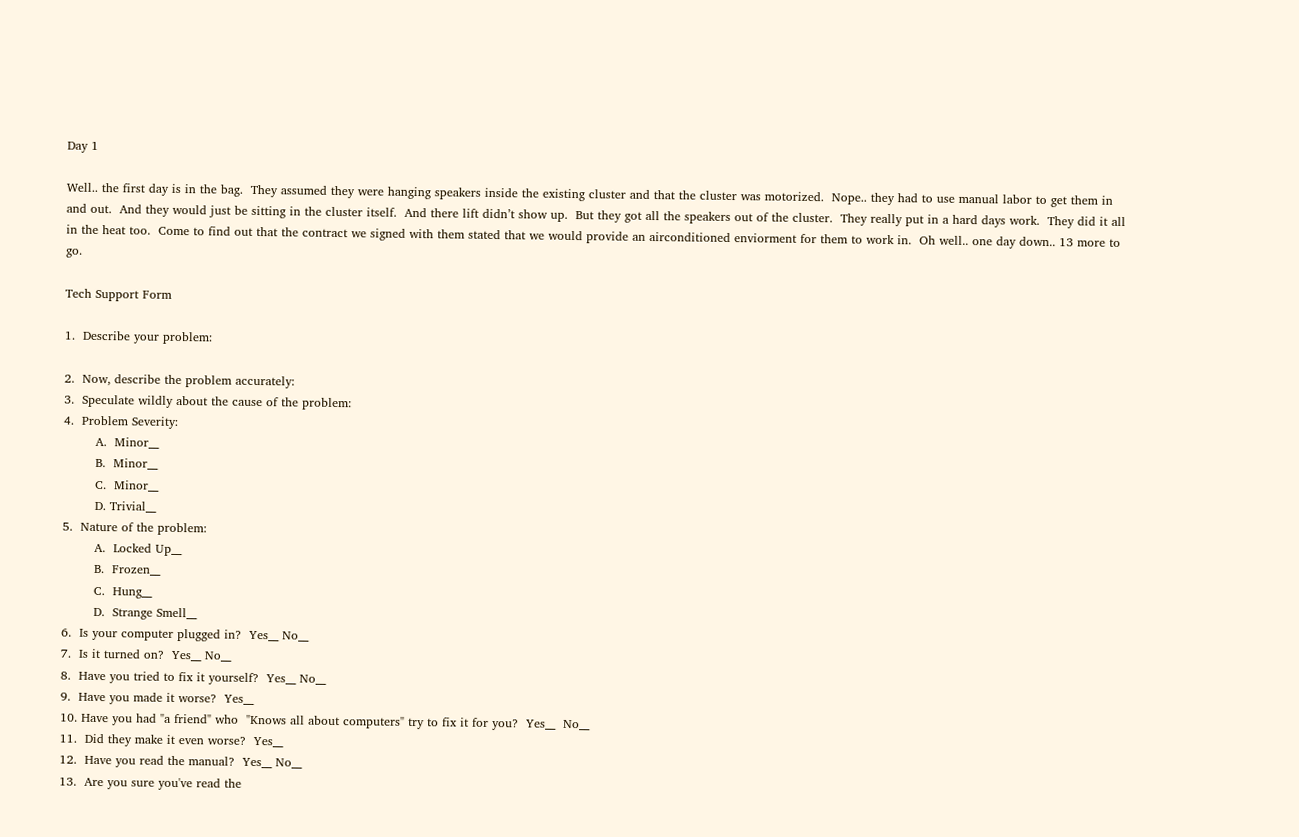Day 1

Well.. the first day is in the bag.  They assumed they were hanging speakers inside the existing cluster and that the cluster was motorized.  Nope.. they had to use manual labor to get them in and out.  And they would just be sitting in the cluster itself.  And there lift didn’t show up.  But they got all the speakers out of the cluster.  They really put in a hard days work.  They did it all in the heat too.  Come to find out that the contract we signed with them stated that we would provide an airconditioned enviorment for them to work in.  Oh well.. one day down.. 13 more to go.

Tech Support Form

1.  Describe your problem:

2.  Now, describe the problem accurately:
3.  Speculate wildly about the cause of the problem:
4.  Problem Severity:
        A.  Minor__
        B.  Minor__
        C.  Minor__
        D. Trivial__
5.  Nature of the problem:
        A.  Locked Up__
        B.  Frozen__
        C.  Hung__
        D.  Strange Smell__
6.  Is your computer plugged in?  Yes__ No__
7.  Is it turned on?  Yes__ No__
8.  Have you tried to fix it yourself?  Yes__ No__
9.  Have you made it worse?  Yes__
10. Have you had "a friend" who  "Knows all about computers" try to fix it for you?  Yes__  No__
11.  Did they make it even worse?  Yes__
12.  Have you read the manual?  Yes__ No__
13.  Are you sure you've read the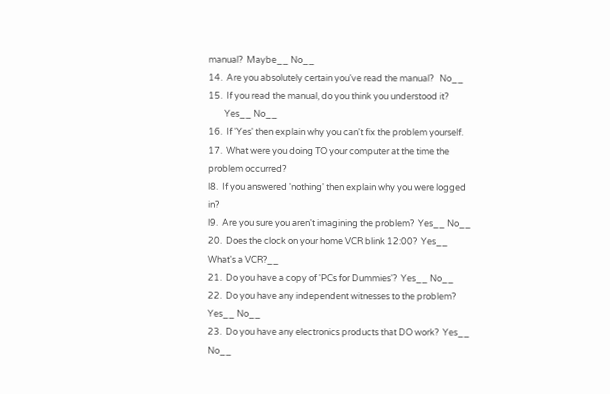manual?  Maybe__ No__
14.  Are you absolutely certain you've read the manual?   No__
15.  If you read the manual, do you think you understood it?
        Yes__ No__
16.  If 'Yes' then explain why you can't fix the problem yourself.
17.  What were you doing TO your computer at the time the problem occurred?
l8.  If you answered 'nothing' then explain why you were logged in?
l9.  Are you sure you aren't imagining the problem?  Yes__ No__
20.  Does the clock on your home VCR blink 12:00?  Yes__ What's a VCR?__
21.  Do you have a copy of 'PCs for Dummies'?  Yes__ No__
22.  Do you have any independent witnesses to the problem?  Yes__ No__
23.  Do you have any electronics products that DO work?  Yes__ No__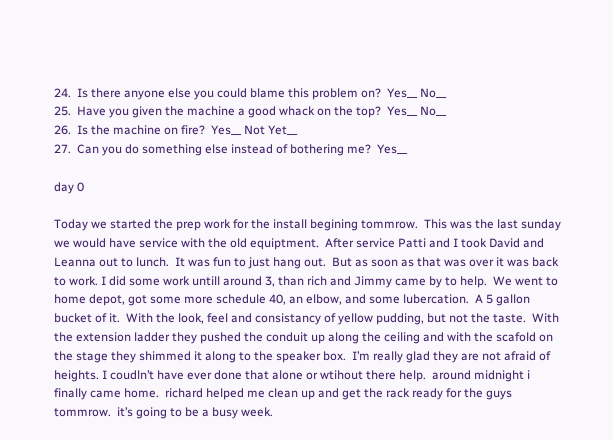24.  Is there anyone else you could blame this problem on?  Yes__ No__
25.  Have you given the machine a good whack on the top?  Yes__ No__
26.  Is the machine on fire?  Yes__ Not Yet__
27.  Can you do something else instead of bothering me?  Yes__

day 0

Today we started the prep work for the install begining tommrow.  This was the last sunday we would have service with the old equiptment.  After service Patti and I took David and Leanna out to lunch.  It was fun to just hang out.  But as soon as that was over it was back to work. I did some work untill around 3, than rich and Jimmy came by to help.  We went to home depot, got some more schedule 40, an elbow, and some lubercation.  A 5 gallon bucket of it.  With the look, feel and consistancy of yellow pudding, but not the taste.  With the extension ladder they pushed the conduit up along the ceiling and with the scafold on the stage they shimmed it along to the speaker box.  I’m really glad they are not afraid of heights. I coudln’t have ever done that alone or wtihout there help.  around midnight i finally came home.  richard helped me clean up and get the rack ready for the guys tommrow.  it’s going to be a busy week.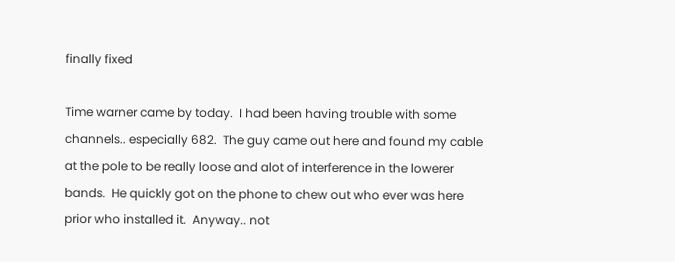finally fixed

Time warner came by today.  I had been having trouble with some channels.. especially 682.  The guy came out here and found my cable at the pole to be really loose and alot of interference in the lowerer bands.  He quickly got on the phone to chew out who ever was here prior who installed it.  Anyway.. not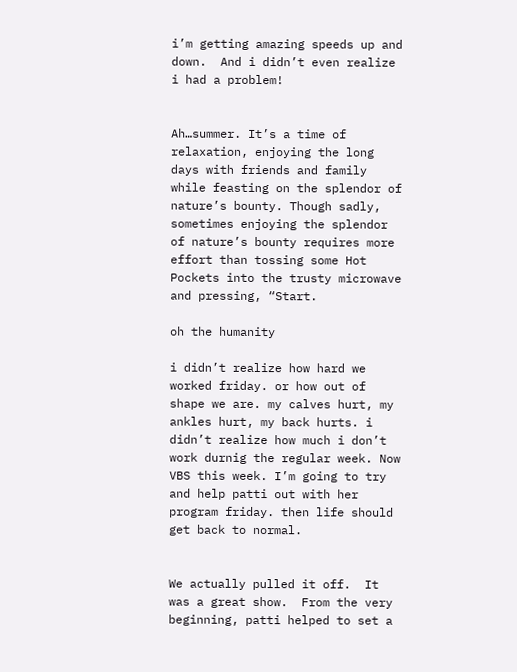i’m getting amazing speeds up and down.  And i didn’t even realize i had a problem!


Ah…summer. It’s a time of relaxation, enjoying the long days with friends and family while feasting on the splendor of nature’s bounty. Though sadly, sometimes enjoying the splendor of nature’s bounty requires more effort than tossing some Hot Pockets into the trusty microwave and pressing, “Start.

oh the humanity

i didn’t realize how hard we worked friday. or how out of shape we are. my calves hurt, my ankles hurt, my back hurts. i didn’t realize how much i don’t work durnig the regular week. Now VBS this week. I’m going to try and help patti out with her program friday. then life should get back to normal.


We actually pulled it off.  It was a great show.  From the very beginning, patti helped to set a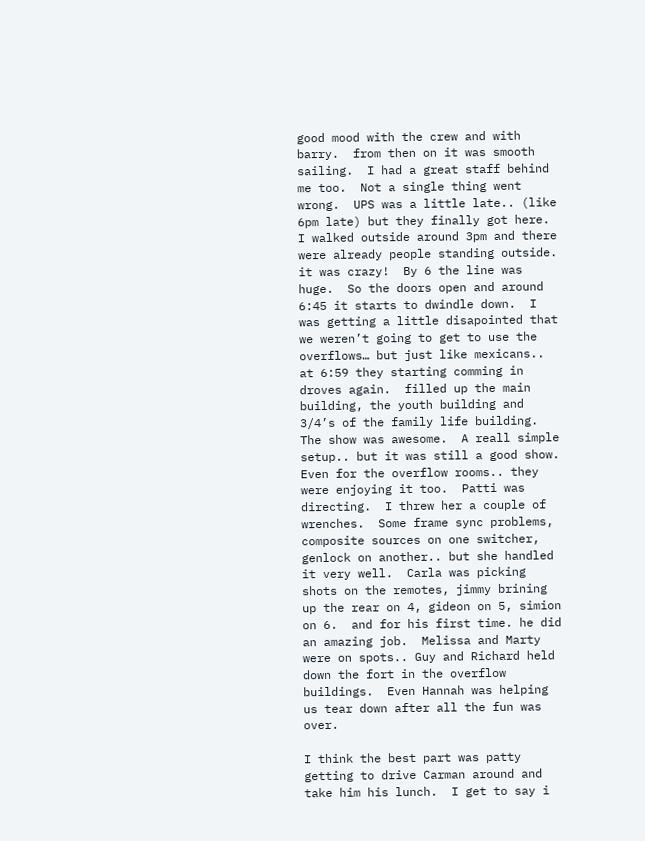good mood with the crew and with barry.  from then on it was smooth sailing.  I had a great staff behind me too.  Not a single thing went wrong.  UPS was a little late.. (like 6pm late) but they finally got here.  I walked outside around 3pm and there were already people standing outside.  it was crazy!  By 6 the line was huge.  So the doors open and around 6:45 it starts to dwindle down.  I was getting a little disapointed that we weren’t going to get to use the overflows… but just like mexicans.. at 6:59 they starting comming in droves again.  filled up the main building, the youth building and 3/4’s of the family life building.  The show was awesome.  A reall simple setup.. but it was still a good show.  Even for the overflow rooms.. they were enjoying it too.  Patti was directing.  I threw her a couple of wrenches.  Some frame sync problems, composite sources on one switcher, genlock on another.. but she handled it very well.  Carla was picking shots on the remotes, jimmy brining up the rear on 4, gideon on 5, simion on 6.  and for his first time. he did an amazing job.  Melissa and Marty were on spots.. Guy and Richard held down the fort in the overflow buildings.  Even Hannah was helping us tear down after all the fun was over.

I think the best part was patty getting to drive Carman around and take him his lunch.  I get to say i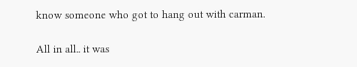know someone who got to hang out with carman.

All in all.. it was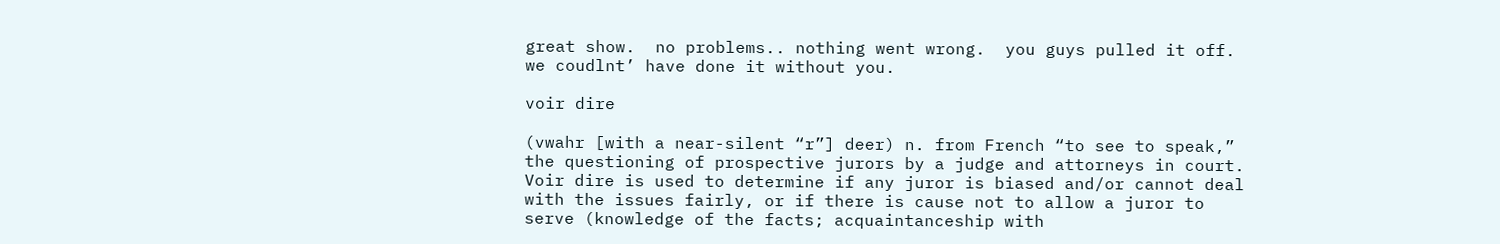great show.  no problems.. nothing went wrong.  you guys pulled it off.  we coudlnt’ have done it without you.

voir dire

(vwahr [with a near-silent “r”] deer) n. from French “to see to speak,” the questioning of prospective jurors by a judge and attorneys in court. Voir dire is used to determine if any juror is biased and/or cannot deal with the issues fairly, or if there is cause not to allow a juror to serve (knowledge of the facts; acquaintanceship with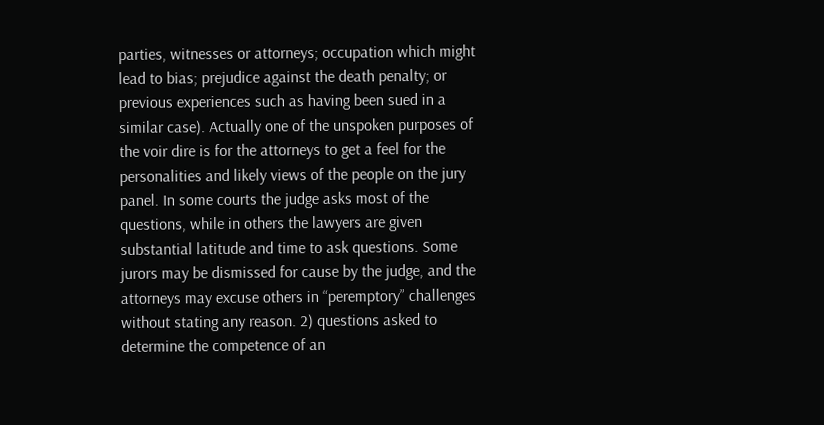parties, witnesses or attorneys; occupation which might lead to bias; prejudice against the death penalty; or previous experiences such as having been sued in a similar case). Actually one of the unspoken purposes of the voir dire is for the attorneys to get a feel for the personalities and likely views of the people on the jury panel. In some courts the judge asks most of the questions, while in others the lawyers are given substantial latitude and time to ask questions. Some jurors may be dismissed for cause by the judge, and the attorneys may excuse others in “peremptory” challenges without stating any reason. 2) questions asked to determine the competence of an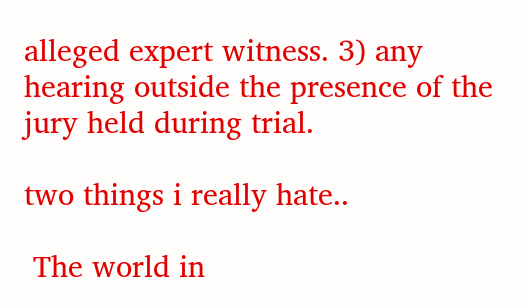alleged expert witness. 3) any hearing outside the presence of the jury held during trial.

two things i really hate..

 The world in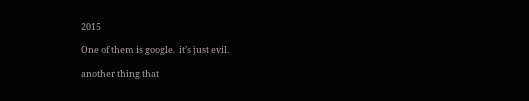2015

One of them is google.  it’s just evil.

another thing that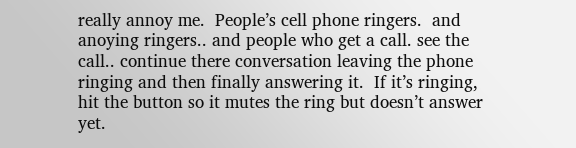really annoy me.  People’s cell phone ringers.  and anoying ringers.. and people who get a call. see the call.. continue there conversation leaving the phone ringing and then finally answering it.  If it’s ringing, hit the button so it mutes the ring but doesn’t answer yet.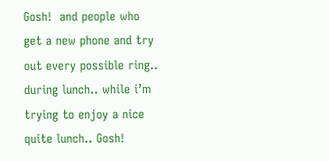Gosh!  and people who get a new phone and try out every possible ring.. during lunch.. while i’m trying to enjoy a nice quite lunch.. Gosh!